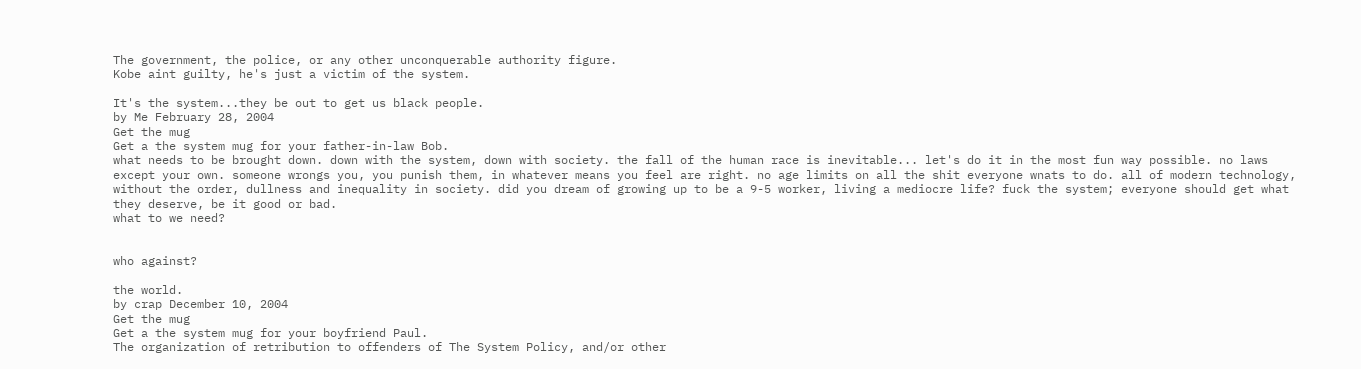The government, the police, or any other unconquerable authority figure.
Kobe aint guilty, he's just a victim of the system.

It's the system...they be out to get us black people.
by Me February 28, 2004
Get the mug
Get a the system mug for your father-in-law Bob.
what needs to be brought down. down with the system, down with society. the fall of the human race is inevitable... let's do it in the most fun way possible. no laws except your own. someone wrongs you, you punish them, in whatever means you feel are right. no age limits on all the shit everyone wnats to do. all of modern technology, without the order, dullness and inequality in society. did you dream of growing up to be a 9-5 worker, living a mediocre life? fuck the system; everyone should get what they deserve, be it good or bad.
what to we need?


who against?

the world.
by crap December 10, 2004
Get the mug
Get a the system mug for your boyfriend Paul.
The organization of retribution to offenders of The System Policy, and/or other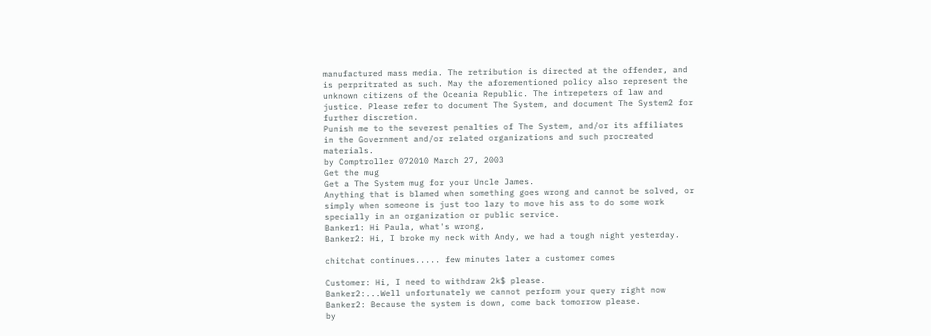manufactured mass media. The retribution is directed at the offender, and is perpritrated as such. May the aforementioned policy also represent the unknown citizens of the Oceania Republic. The intrepeters of law and justice. Please refer to document The System, and document The System2 for further discretion.
Punish me to the severest penalties of The System, and/or its affiliates in the Government and/or related organizations and such procreated materials.
by Comptroller 072010 March 27, 2003
Get the mug
Get a The System mug for your Uncle James.
Anything that is blamed when something goes wrong and cannot be solved, or simply when someone is just too lazy to move his ass to do some work specially in an organization or public service.
Banker1: Hi Paula, what's wrong,
Banker2: Hi, I broke my neck with Andy, we had a tough night yesterday.

chitchat continues..... few minutes later a customer comes

Customer: Hi, I need to withdraw 2k$ please.
Banker2:...Well unfortunately we cannot perform your query right now
Banker2: Because the system is down, come back tomorrow please.
by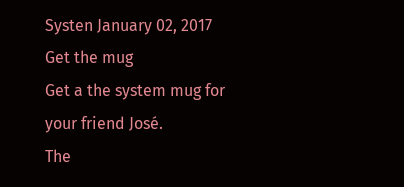Systen January 02, 2017
Get the mug
Get a the system mug for your friend José.
The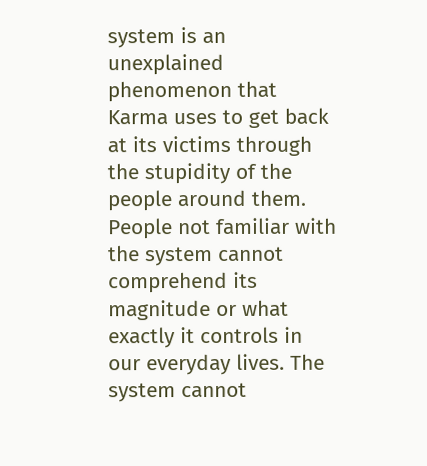system is an unexplained phenomenon that Karma uses to get back at its victims through the stupidity of the people around them. People not familiar with the system cannot comprehend its magnitude or what exactly it controls in our everyday lives. The system cannot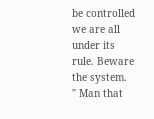be controlled we are all under its rule. Beware the system.
" Man that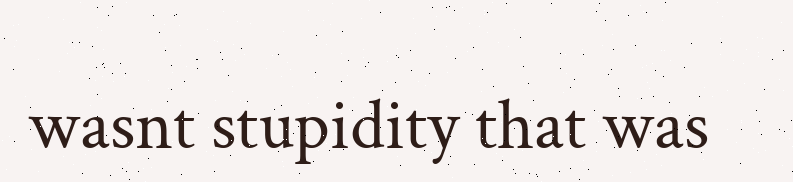wasnt stupidity that was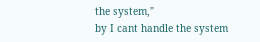the system,"
by I cant handle the system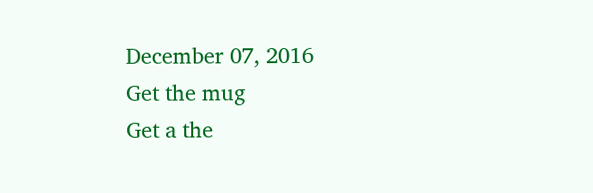December 07, 2016
Get the mug
Get a the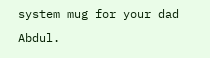system mug for your dad Abdul.